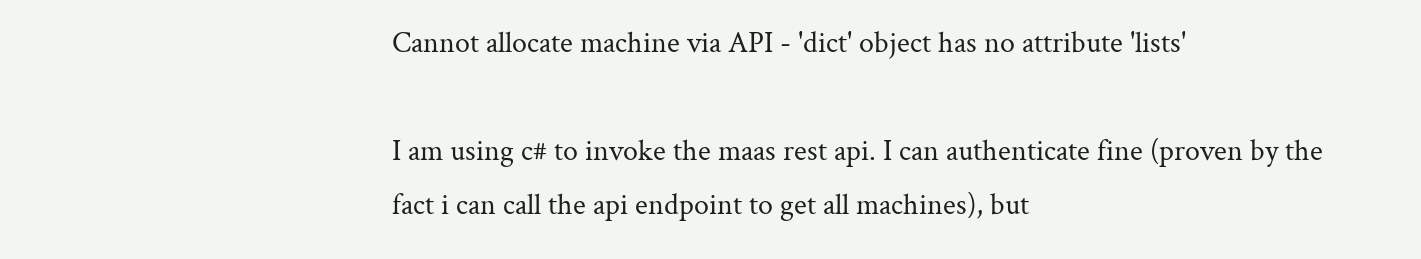Cannot allocate machine via API - 'dict' object has no attribute 'lists'

I am using c# to invoke the maas rest api. I can authenticate fine (proven by the fact i can call the api endpoint to get all machines), but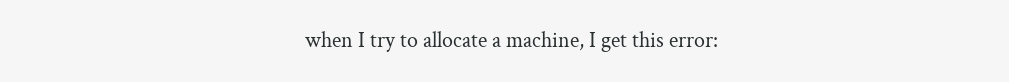when I try to allocate a machine, I get this error: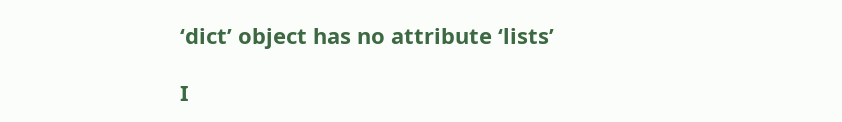‘dict’ object has no attribute ‘lists’

I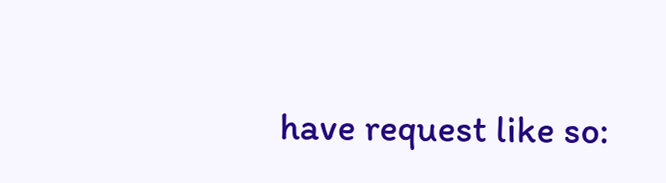have request like so: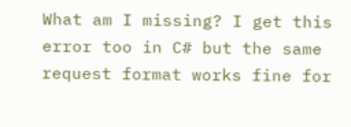What am I missing? I get this error too in C# but the same request format works fine for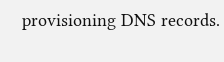provisioning DNS records.